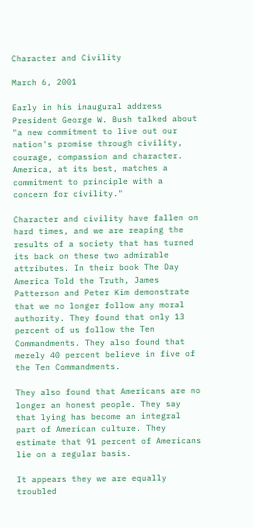Character and Civility

March 6, 2001

Early in his inaugural address President George W. Bush talked about "a new commitment to live out our nation's promise through civility, courage, compassion and character. America, at its best, matches a commitment to principle with a concern for civility."

Character and civility have fallen on hard times, and we are reaping the results of a society that has turned its back on these two admirable attributes. In their book The Day America Told the Truth, James Patterson and Peter Kim demonstrate that we no longer follow any moral authority. They found that only 13 percent of us follow the Ten Commandments. They also found that merely 40 percent believe in five of the Ten Commandments.

They also found that Americans are no longer an honest people. They say that lying has become an integral part of American culture. They estimate that 91 percent of Americans lie on a regular basis.

It appears they we are equally troubled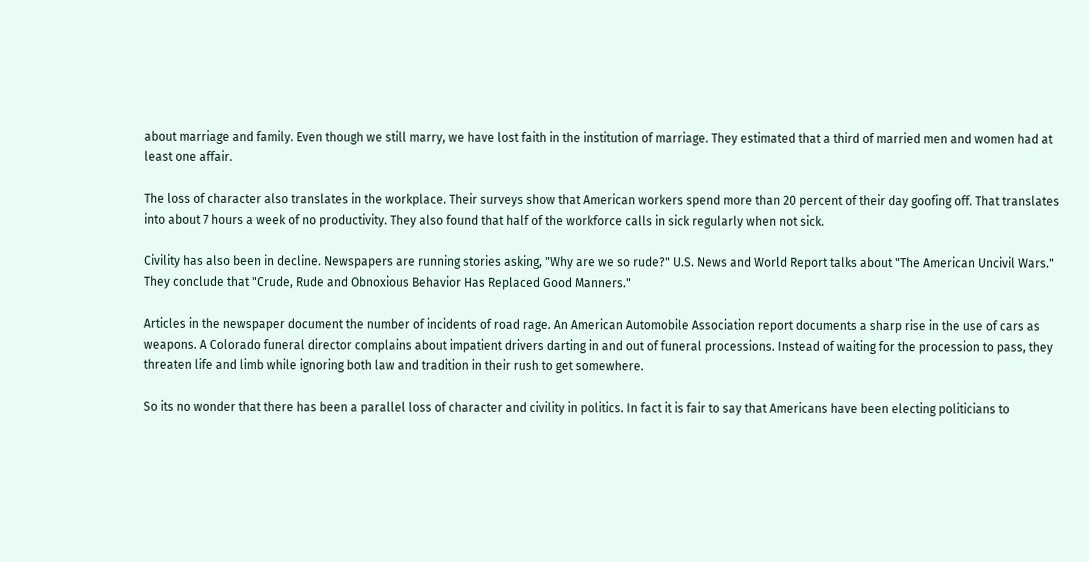about marriage and family. Even though we still marry, we have lost faith in the institution of marriage. They estimated that a third of married men and women had at least one affair.

The loss of character also translates in the workplace. Their surveys show that American workers spend more than 20 percent of their day goofing off. That translates into about 7 hours a week of no productivity. They also found that half of the workforce calls in sick regularly when not sick.

Civility has also been in decline. Newspapers are running stories asking, "Why are we so rude?" U.S. News and World Report talks about "The American Uncivil Wars." They conclude that "Crude, Rude and Obnoxious Behavior Has Replaced Good Manners."

Articles in the newspaper document the number of incidents of road rage. An American Automobile Association report documents a sharp rise in the use of cars as weapons. A Colorado funeral director complains about impatient drivers darting in and out of funeral processions. Instead of waiting for the procession to pass, they threaten life and limb while ignoring both law and tradition in their rush to get somewhere.

So its no wonder that there has been a parallel loss of character and civility in politics. In fact it is fair to say that Americans have been electing politicians to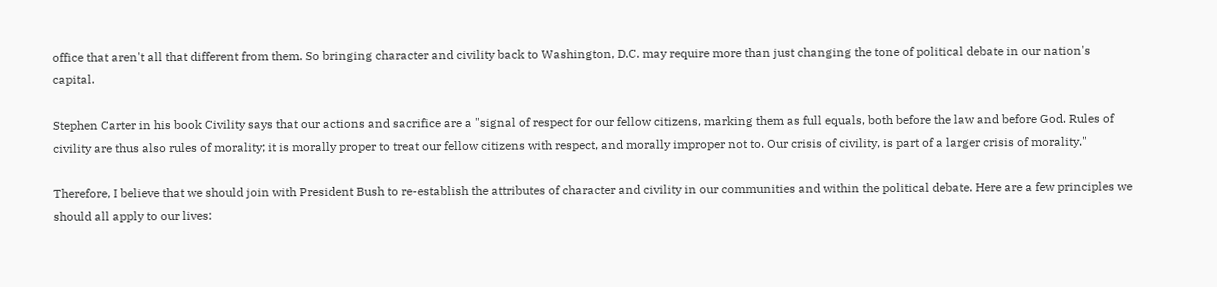office that aren't all that different from them. So bringing character and civility back to Washington, D.C. may require more than just changing the tone of political debate in our nation's capital.

Stephen Carter in his book Civility says that our actions and sacrifice are a "signal of respect for our fellow citizens, marking them as full equals, both before the law and before God. Rules of civility are thus also rules of morality; it is morally proper to treat our fellow citizens with respect, and morally improper not to. Our crisis of civility, is part of a larger crisis of morality."

Therefore, I believe that we should join with President Bush to re-establish the attributes of character and civility in our communities and within the political debate. Here are a few principles we should all apply to our lives: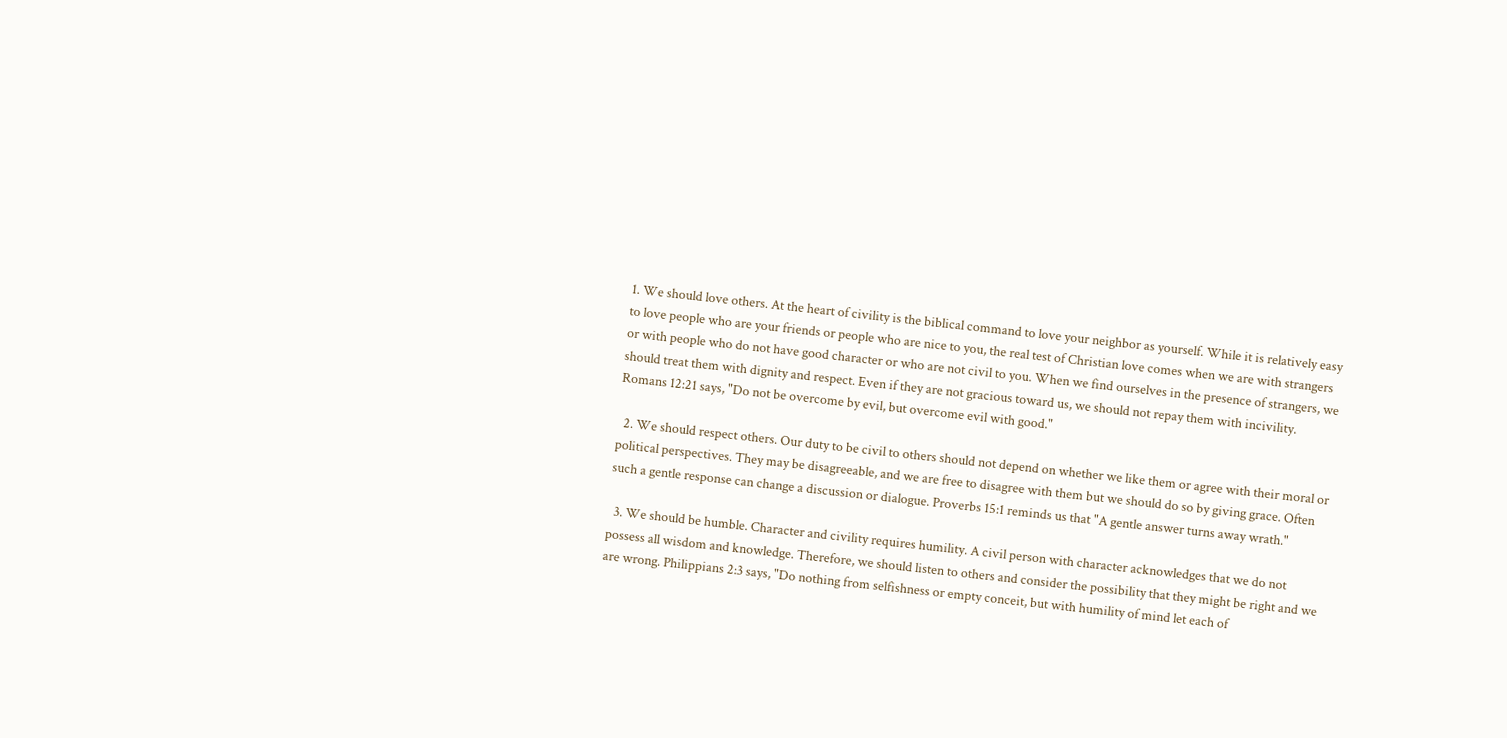1. We should love others. At the heart of civility is the biblical command to love your neighbor as yourself. While it is relatively easy to love people who are your friends or people who are nice to you, the real test of Christian love comes when we are with strangers or with people who do not have good character or who are not civil to you. When we find ourselves in the presence of strangers, we should treat them with dignity and respect. Even if they are not gracious toward us, we should not repay them with incivility. Romans 12:21 says, "Do not be overcome by evil, but overcome evil with good."

  2. We should respect others. Our duty to be civil to others should not depend on whether we like them or agree with their moral or political perspectives. They may be disagreeable, and we are free to disagree with them but we should do so by giving grace. Often such a gentle response can change a discussion or dialogue. Proverbs 15:1 reminds us that "A gentle answer turns away wrath."

  3. We should be humble. Character and civility requires humility. A civil person with character acknowledges that we do not possess all wisdom and knowledge. Therefore, we should listen to others and consider the possibility that they might be right and we are wrong. Philippians 2:3 says, "Do nothing from selfishness or empty conceit, but with humility of mind let each of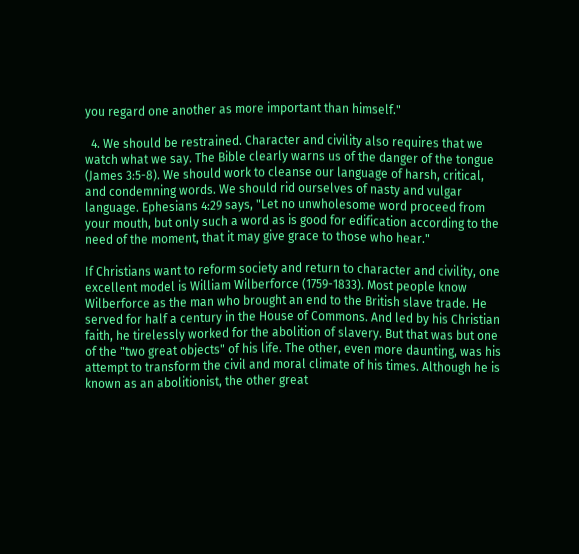you regard one another as more important than himself."

  4. We should be restrained. Character and civility also requires that we watch what we say. The Bible clearly warns us of the danger of the tongue (James 3:5-8). We should work to cleanse our language of harsh, critical, and condemning words. We should rid ourselves of nasty and vulgar language. Ephesians 4:29 says, "Let no unwholesome word proceed from your mouth, but only such a word as is good for edification according to the need of the moment, that it may give grace to those who hear."

If Christians want to reform society and return to character and civility, one excellent model is William Wilberforce (1759-1833). Most people know Wilberforce as the man who brought an end to the British slave trade. He served for half a century in the House of Commons. And led by his Christian faith, he tirelessly worked for the abolition of slavery. But that was but one of the "two great objects" of his life. The other, even more daunting, was his attempt to transform the civil and moral climate of his times. Although he is known as an abolitionist, the other great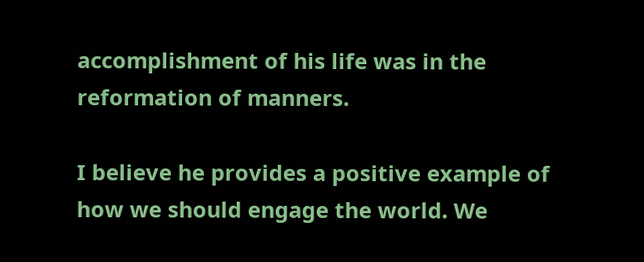accomplishment of his life was in the reformation of manners.

I believe he provides a positive example of how we should engage the world. We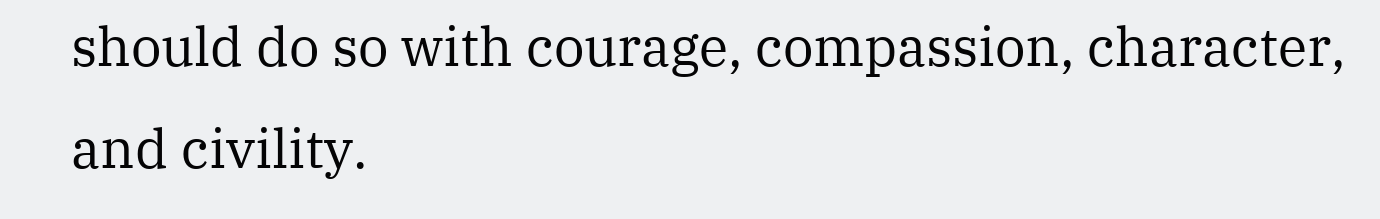should do so with courage, compassion, character, and civility.